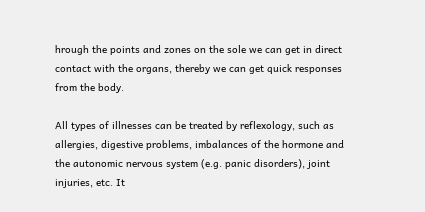hrough the points and zones on the sole we can get in direct contact with the organs, thereby we can get quick responses from the body.

All types of illnesses can be treated by reflexology, such as allergies, digestive problems, imbalances of the hormone and the autonomic nervous system (e.g. panic disorders), joint injuries, etc. It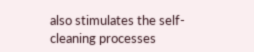also stimulates the self-cleaning processes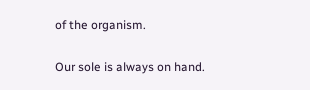of the organism.

Our sole is always on hand.